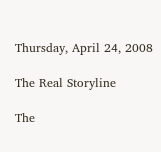Thursday, April 24, 2008

The Real Storyline

The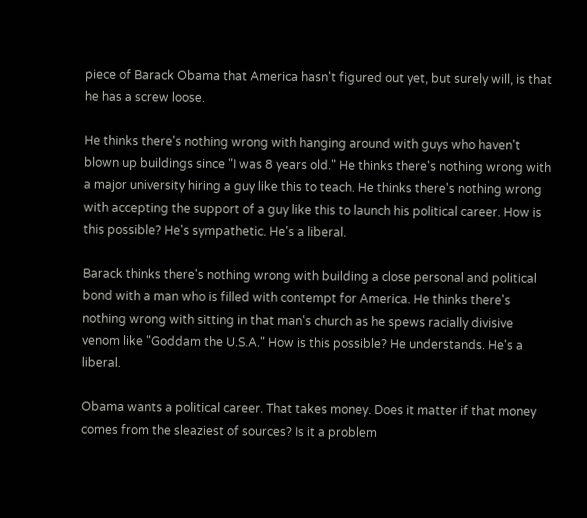piece of Barack Obama that America hasn't figured out yet, but surely will, is that he has a screw loose.

He thinks there's nothing wrong with hanging around with guys who haven't blown up buildings since "I was 8 years old." He thinks there's nothing wrong with a major university hiring a guy like this to teach. He thinks there's nothing wrong with accepting the support of a guy like this to launch his political career. How is this possible? He's sympathetic. He's a liberal.

Barack thinks there's nothing wrong with building a close personal and political bond with a man who is filled with contempt for America. He thinks there's nothing wrong with sitting in that man's church as he spews racially divisive venom like "Goddam the U.S.A." How is this possible? He understands. He's a liberal.

Obama wants a political career. That takes money. Does it matter if that money comes from the sleaziest of sources? Is it a problem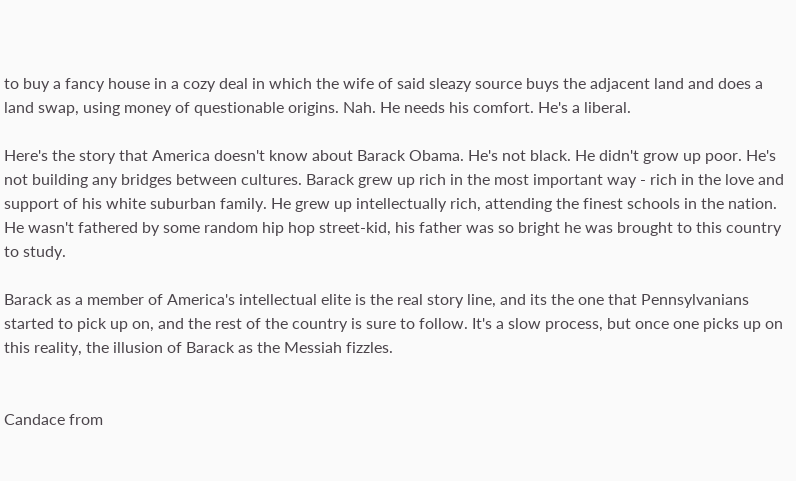to buy a fancy house in a cozy deal in which the wife of said sleazy source buys the adjacent land and does a land swap, using money of questionable origins. Nah. He needs his comfort. He's a liberal.

Here's the story that America doesn't know about Barack Obama. He's not black. He didn't grow up poor. He's not building any bridges between cultures. Barack grew up rich in the most important way - rich in the love and support of his white suburban family. He grew up intellectually rich, attending the finest schools in the nation. He wasn't fathered by some random hip hop street-kid, his father was so bright he was brought to this country to study.

Barack as a member of America's intellectual elite is the real story line, and its the one that Pennsylvanians started to pick up on, and the rest of the country is sure to follow. It's a slow process, but once one picks up on this reality, the illusion of Barack as the Messiah fizzles.


Candace from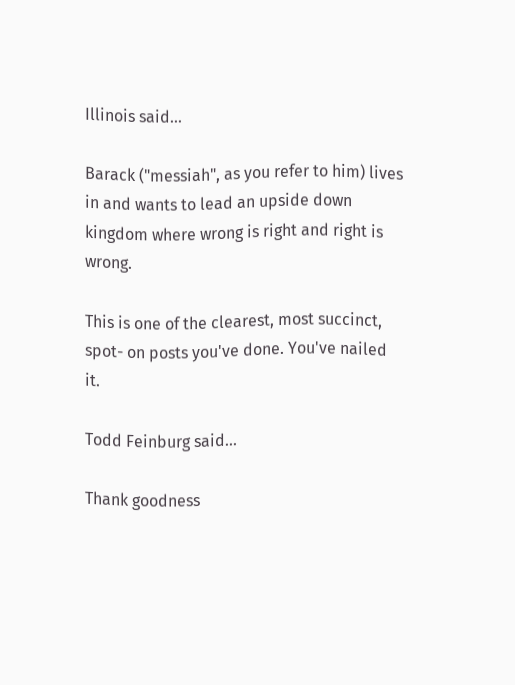Illinois said...

Barack ("messiah", as you refer to him) lives in and wants to lead an upside down kingdom where wrong is right and right is wrong.

This is one of the clearest, most succinct, spot- on posts you've done. You've nailed it.

Todd Feinburg said...

Thank goodness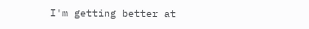I'm getting better at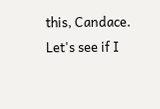this, Candace. Let's see if I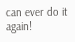can ever do it again!